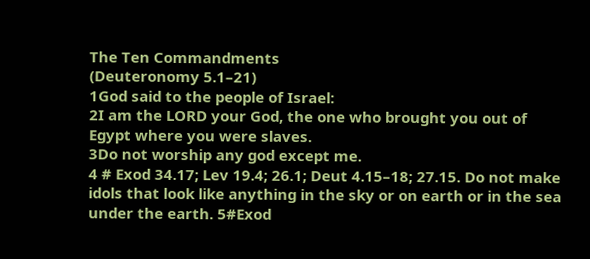The Ten Commandments
(Deuteronomy 5.1–21)
1God said to the people of Israel:
2I am the LORD your God, the one who brought you out of Egypt where you were slaves.
3Do not worship any god except me.
4 # Exod 34.17; Lev 19.4; 26.1; Deut 4.15–18; 27.15. Do not make idols that look like anything in the sky or on earth or in the sea under the earth. 5#Exod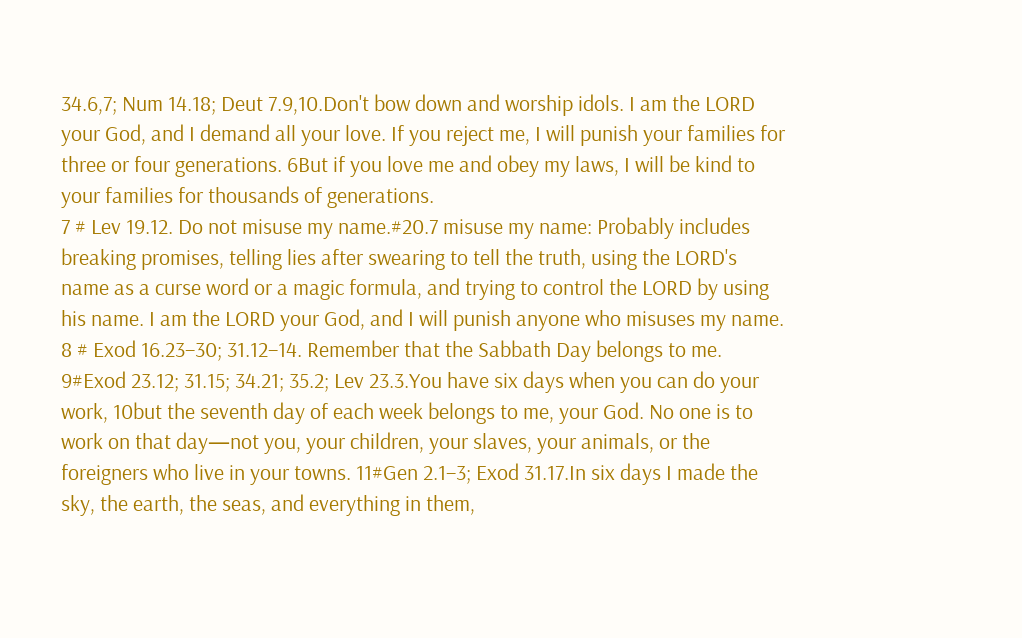34.6,7; Num 14.18; Deut 7.9,10.Don't bow down and worship idols. I am the LORD your God, and I demand all your love. If you reject me, I will punish your families for three or four generations. 6But if you love me and obey my laws, I will be kind to your families for thousands of generations.
7 # Lev 19.12. Do not misuse my name.#20.7 misuse my name: Probably includes breaking promises, telling lies after swearing to tell the truth, using the LORD's name as a curse word or a magic formula, and trying to control the LORD by using his name. I am the LORD your God, and I will punish anyone who misuses my name.
8 # Exod 16.23–30; 31.12–14. Remember that the Sabbath Day belongs to me. 9#Exod 23.12; 31.15; 34.21; 35.2; Lev 23.3.You have six days when you can do your work, 10but the seventh day of each week belongs to me, your God. No one is to work on that day—not you, your children, your slaves, your animals, or the foreigners who live in your towns. 11#Gen 2.1–3; Exod 31.17.In six days I made the sky, the earth, the seas, and everything in them,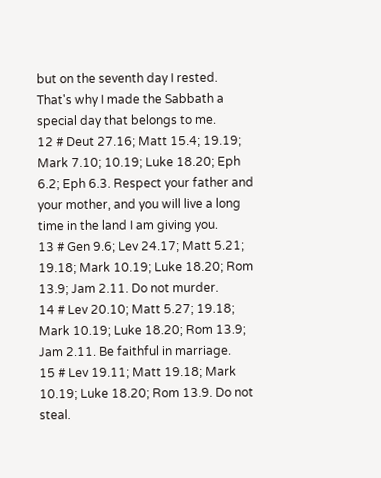but on the seventh day I rested. That's why I made the Sabbath a special day that belongs to me.
12 # Deut 27.16; Matt 15.4; 19.19; Mark 7.10; 10.19; Luke 18.20; Eph 6.2; Eph 6.3. Respect your father and your mother, and you will live a long time in the land I am giving you.
13 # Gen 9.6; Lev 24.17; Matt 5.21; 19.18; Mark 10.19; Luke 18.20; Rom 13.9; Jam 2.11. Do not murder.
14 # Lev 20.10; Matt 5.27; 19.18; Mark 10.19; Luke 18.20; Rom 13.9; Jam 2.11. Be faithful in marriage.
15 # Lev 19.11; Matt 19.18; Mark 10.19; Luke 18.20; Rom 13.9. Do not steal.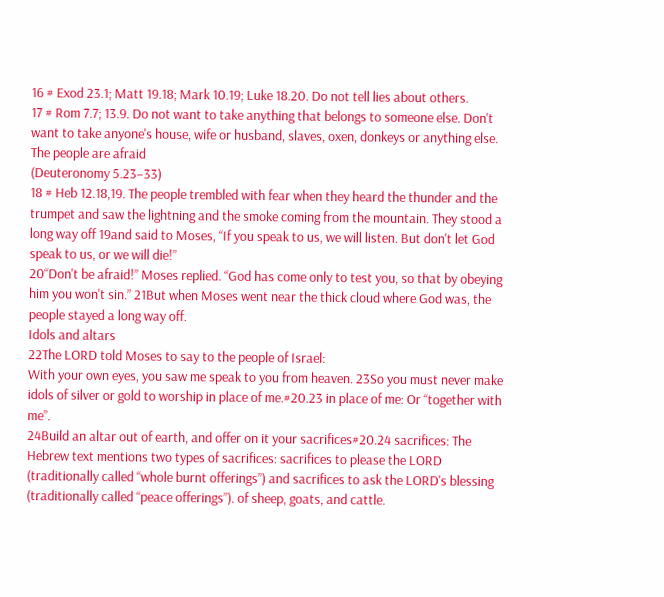16 # Exod 23.1; Matt 19.18; Mark 10.19; Luke 18.20. Do not tell lies about others.
17 # Rom 7.7; 13.9. Do not want to take anything that belongs to someone else. Don't want to take anyone's house, wife or husband, slaves, oxen, donkeys or anything else.
The people are afraid
(Deuteronomy 5.23–33)
18 # Heb 12.18,19. The people trembled with fear when they heard the thunder and the trumpet and saw the lightning and the smoke coming from the mountain. They stood a long way off 19and said to Moses, “If you speak to us, we will listen. But don't let God speak to us, or we will die!”
20“Don't be afraid!” Moses replied. “God has come only to test you, so that by obeying him you won't sin.” 21But when Moses went near the thick cloud where God was, the people stayed a long way off.
Idols and altars
22The LORD told Moses to say to the people of Israel:
With your own eyes, you saw me speak to you from heaven. 23So you must never make idols of silver or gold to worship in place of me.#20.23 in place of me: Or “together with me”.
24Build an altar out of earth, and offer on it your sacrifices#20.24 sacrifices: The Hebrew text mentions two types of sacrifices: sacrifices to please the LORD (traditionally called “whole burnt offerings”) and sacrifices to ask the LORD's blessing (traditionally called “peace offerings”). of sheep, goats, and cattle.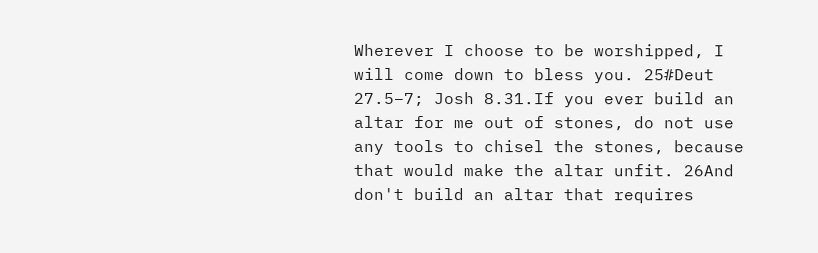Wherever I choose to be worshipped, I will come down to bless you. 25#Deut 27.5–7; Josh 8.31.If you ever build an altar for me out of stones, do not use any tools to chisel the stones, because that would make the altar unfit. 26And don't build an altar that requires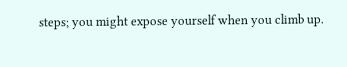steps; you might expose yourself when you climb up.